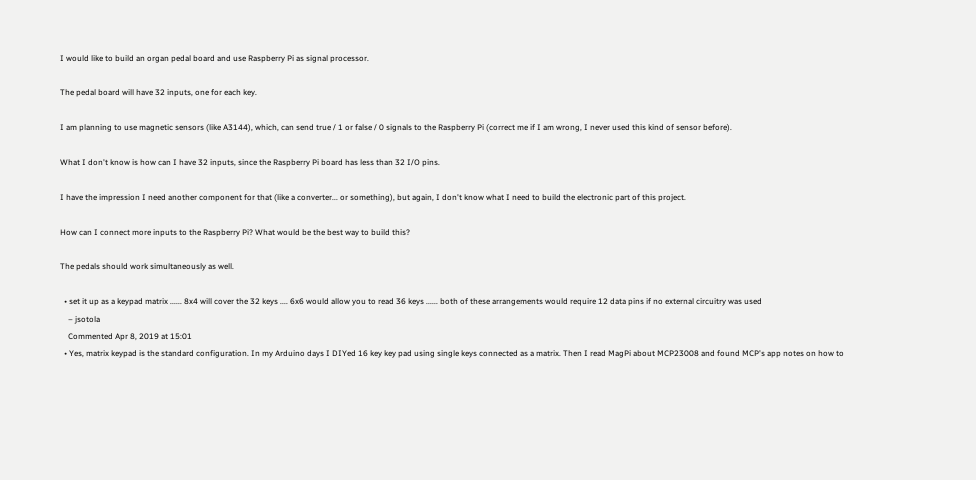I would like to build an organ pedal board and use Raspberry Pi as signal processor.

The pedal board will have 32 inputs, one for each key.

I am planning to use magnetic sensors (like A3144), which, can send true / 1 or false / 0 signals to the Raspberry Pi (correct me if I am wrong, I never used this kind of sensor before).

What I don't know is how can I have 32 inputs, since the Raspberry Pi board has less than 32 I/O pins.

I have the impression I need another component for that (like a converter... or something), but again, I don't know what I need to build the electronic part of this project.

How can I connect more inputs to the Raspberry Pi? What would be the best way to build this?

The pedals should work simultaneously as well.

  • set it up as a keypad matrix ...... 8x4 will cover the 32 keys .... 6x6 would allow you to read 36 keys ...... both of these arrangements would require 12 data pins if no external circuitry was used
    – jsotola
    Commented Apr 8, 2019 at 15:01
  • Yes, matrix keypad is the standard configuration. In my Arduino days I DIYed 16 key key pad using single keys connected as a matrix. Then I read MagPi about MCP23008 and found MCP's app notes on how to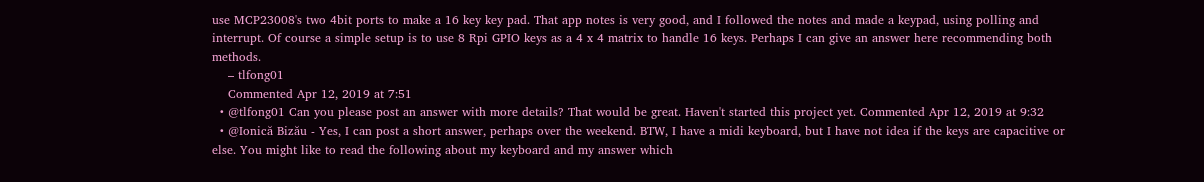use MCP23008's two 4bit ports to make a 16 key key pad. That app notes is very good, and I followed the notes and made a keypad, using polling and interrupt. Of course a simple setup is to use 8 Rpi GPIO keys as a 4 x 4 matrix to handle 16 keys. Perhaps I can give an answer here recommending both methods.
    – tlfong01
    Commented Apr 12, 2019 at 7:51
  • @tlfong01 Can you please post an answer with more details? That would be great. Haven't started this project yet. Commented Apr 12, 2019 at 9:32
  • @Ionică Bizău - Yes, I can post a short answer, perhaps over the weekend. BTW, I have a midi keyboard, but I have not idea if the keys are capacitive or else. You might like to read the following about my keyboard and my answer which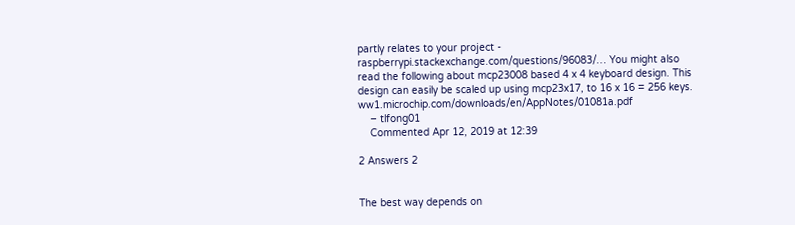partly relates to your project - raspberrypi.stackexchange.com/questions/96083/… You might also read the following about mcp23008 based 4 x 4 keyboard design. This design can easily be scaled up using mcp23x17, to 16 x 16 = 256 keys. ww1.microchip.com/downloads/en/AppNotes/01081a.pdf
    – tlfong01
    Commented Apr 12, 2019 at 12:39

2 Answers 2


The best way depends on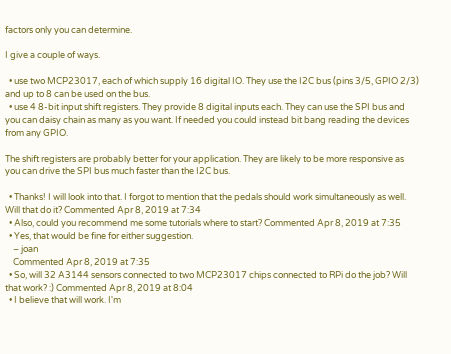factors only you can determine.

I give a couple of ways.

  • use two MCP23017, each of which supply 16 digital IO. They use the I2C bus (pins 3/5, GPIO 2/3) and up to 8 can be used on the bus.
  • use 4 8-bit input shift registers. They provide 8 digital inputs each. They can use the SPI bus and you can daisy chain as many as you want. If needed you could instead bit bang reading the devices from any GPIO.

The shift registers are probably better for your application. They are likely to be more responsive as you can drive the SPI bus much faster than the I2C bus.

  • Thanks! I will look into that. I forgot to mention that the pedals should work simultaneously as well. Will that do it? Commented Apr 8, 2019 at 7:34
  • Also, could you recommend me some tutorials where to start? Commented Apr 8, 2019 at 7:35
  • Yes, that would be fine for either suggestion.
    – joan
    Commented Apr 8, 2019 at 7:35
  • So, will 32 A3144 sensors connected to two MCP23017 chips connected to RPi do the job? Will that work? :) Commented Apr 8, 2019 at 8:04
  • I believe that will work. I'm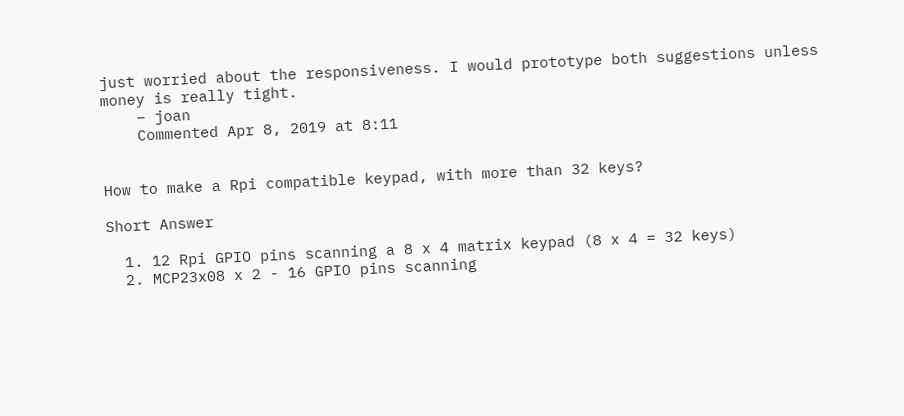just worried about the responsiveness. I would prototype both suggestions unless money is really tight.
    – joan
    Commented Apr 8, 2019 at 8:11


How to make a Rpi compatible keypad, with more than 32 keys?

Short Answer

  1. 12 Rpi GPIO pins scanning a 8 x 4 matrix keypad (8 x 4 = 32 keys)
  2. MCP23x08 x 2 - 16 GPIO pins scanning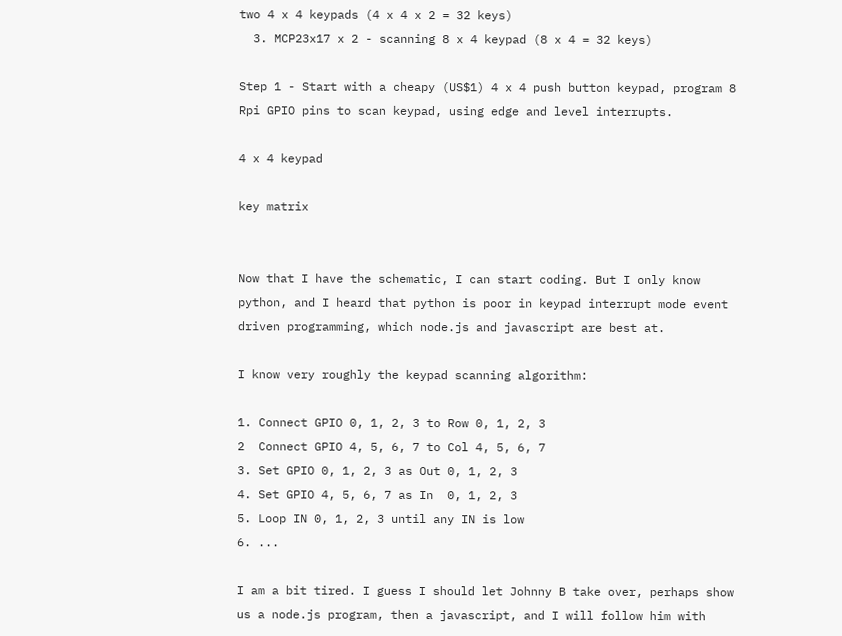two 4 x 4 keypads (4 x 4 x 2 = 32 keys)
  3. MCP23x17 x 2 - scanning 8 x 4 keypad (8 x 4 = 32 keys)

Step 1 - Start with a cheapy (US$1) 4 x 4 push button keypad, program 8 Rpi GPIO pins to scan keypad, using edge and level interrupts.

4 x 4 keypad

key matrix


Now that I have the schematic, I can start coding. But I only know python, and I heard that python is poor in keypad interrupt mode event driven programming, which node.js and javascript are best at.

I know very roughly the keypad scanning algorithm:

1. Connect GPIO 0, 1, 2, 3 to Row 0, 1, 2, 3
2  Connect GPIO 4, 5, 6, 7 to Col 4, 5, 6, 7
3. Set GPIO 0, 1, 2, 3 as Out 0, 1, 2, 3
4. Set GPIO 4, 5, 6, 7 as In  0, 1, 2, 3
5. Loop IN 0, 1, 2, 3 until any IN is low
6. ...

I am a bit tired. I guess I should let Johnny B take over, perhaps show us a node.js program, then a javascript, and I will follow him with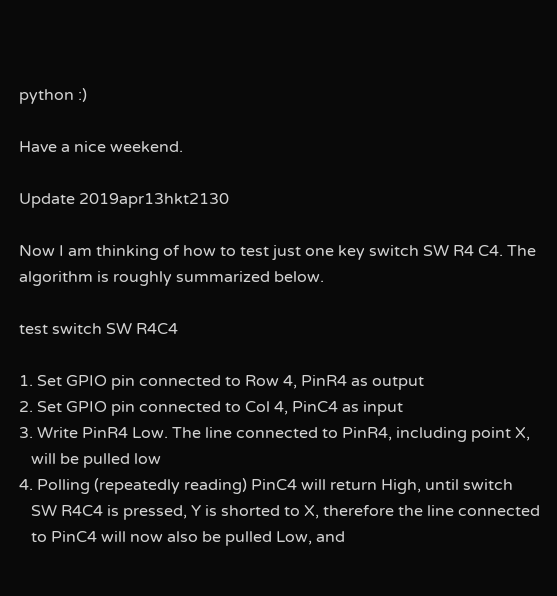python :)

Have a nice weekend.

Update 2019apr13hkt2130

Now I am thinking of how to test just one key switch SW R4 C4. The algorithm is roughly summarized below.

test switch SW R4C4

1. Set GPIO pin connected to Row 4, PinR4 as output
2. Set GPIO pin connected to Col 4, PinC4 as input
3. Write PinR4 Low. The line connected to PinR4, including point X,
   will be pulled low
4. Polling (repeatedly reading) PinC4 will return High, until switch
   SW R4C4 is pressed, Y is shorted to X, therefore the line connected
   to PinC4 will now also be pulled Low, and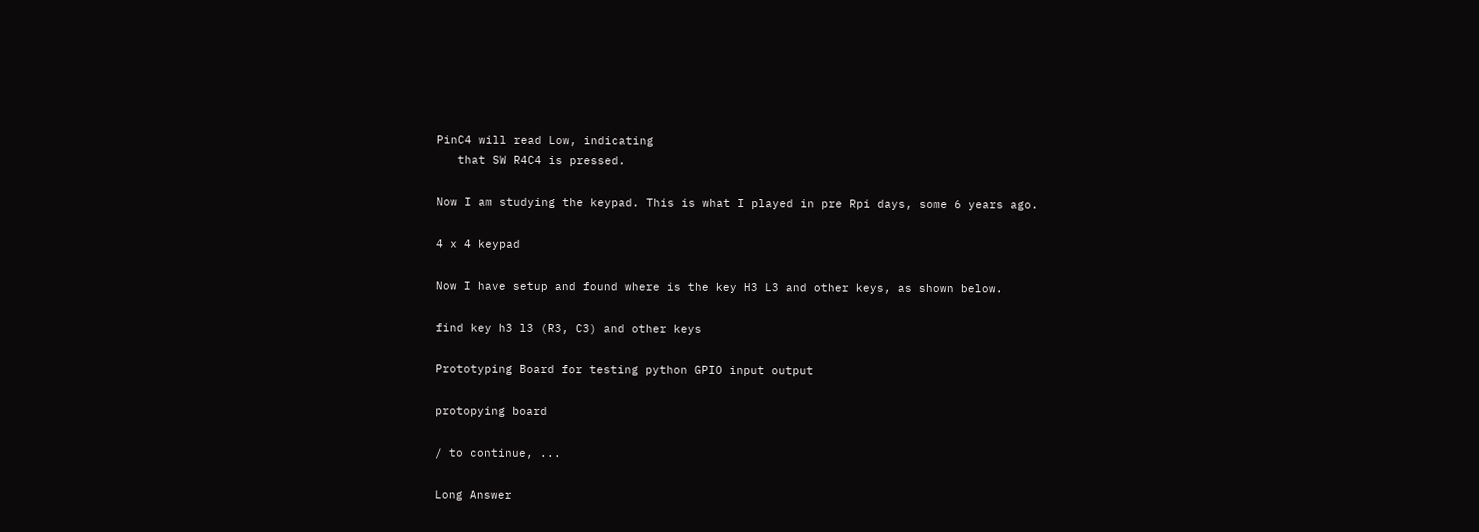PinC4 will read Low, indicating
   that SW R4C4 is pressed.

Now I am studying the keypad. This is what I played in pre Rpi days, some 6 years ago.

4 x 4 keypad

Now I have setup and found where is the key H3 L3 and other keys, as shown below.

find key h3 l3 (R3, C3) and other keys

Prototyping Board for testing python GPIO input output

protopying board

/ to continue, ...

Long Answer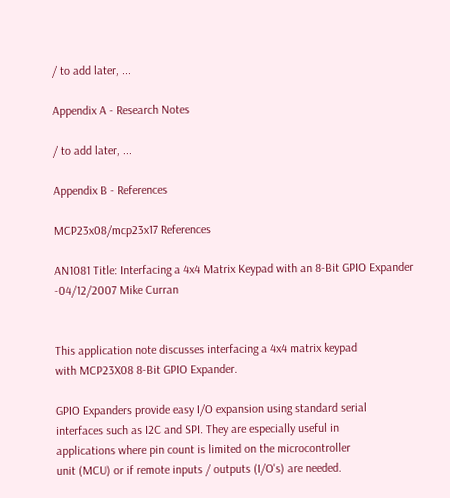/ to add later, ...

Appendix A - Research Notes

/ to add later, ...

Appendix B - References

MCP23x08/mcp23x17 References

AN1081 Title: Interfacing a 4x4 Matrix Keypad with an 8-Bit GPIO Expander -04/12/2007 Mike Curran


This application note discusses interfacing a 4x4 matrix keypad
with MCP23X08 8-Bit GPIO Expander.

GPIO Expanders provide easy I/O expansion using standard serial
interfaces such as I2C and SPI. They are especially useful in
applications where pin count is limited on the microcontroller
unit (MCU) or if remote inputs / outputs (I/O's) are needed.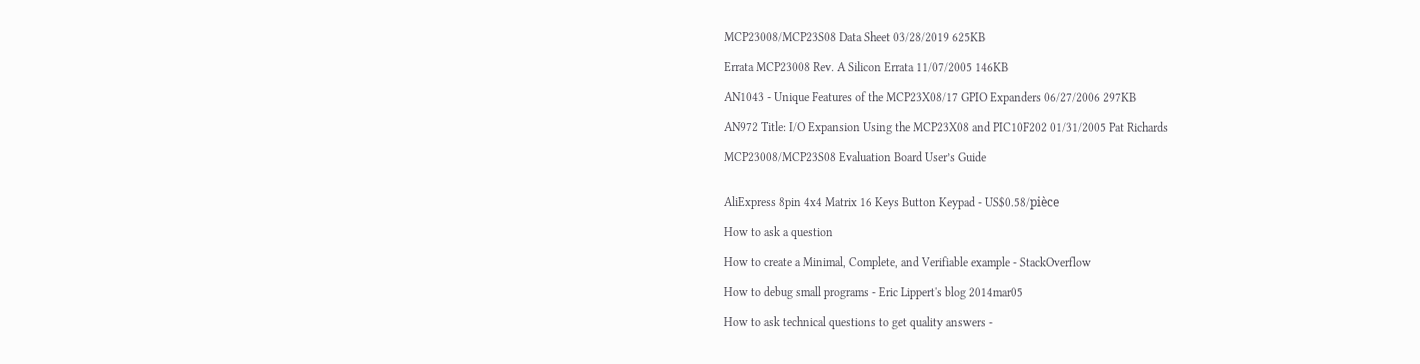MCP23008/MCP23S08 Data Sheet 03/28/2019 625KB

Errata MCP23008 Rev. A Silicon Errata 11/07/2005 146KB

AN1043 - Unique Features of the MCP23X08/17 GPIO Expanders 06/27/2006 297KB

AN972 Title: I/O Expansion Using the MCP23X08 and PIC10F202 01/31/2005 Pat Richards

MCP23008/MCP23S08 Evaluation Board User’s Guide


AliExpress 8pin 4x4 Matrix 16 Keys Button Keypad - US$0.58/pièce

How to ask a question

How to create a Minimal, Complete, and Verifiable example - StackOverflow

How to debug small programs - Eric Lippert's blog 2014mar05

How to ask technical questions to get quality answers -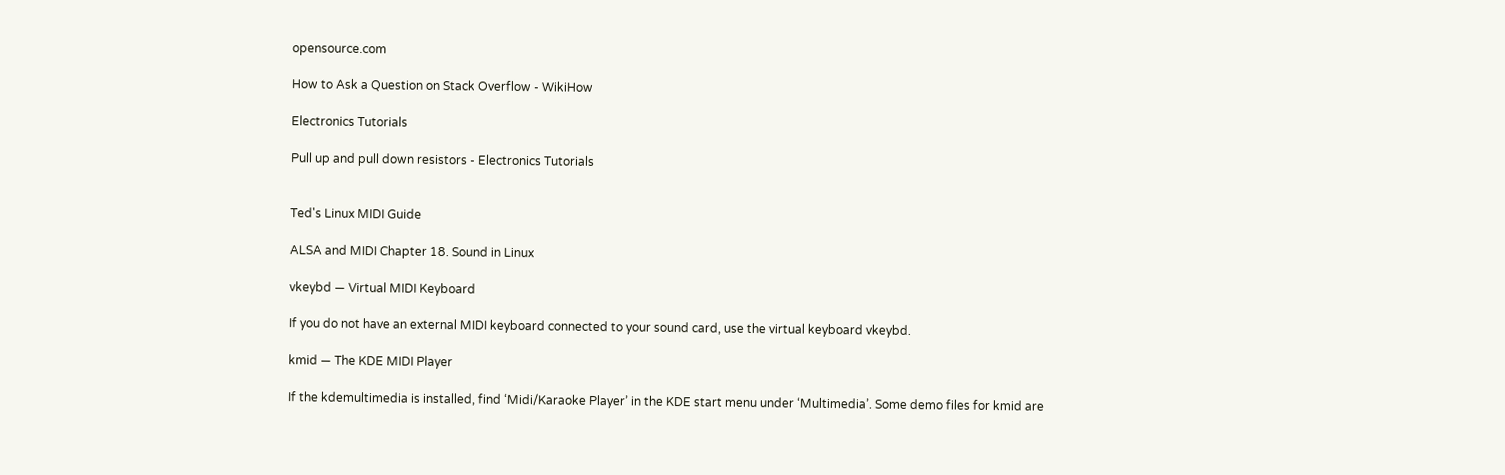opensource.com

How to Ask a Question on Stack Overflow - WikiHow

Electronics Tutorials

Pull up and pull down resistors - Electronics Tutorials


Ted's Linux MIDI Guide

ALSA and MIDI Chapter 18. Sound in Linux

vkeybd — Virtual MIDI Keyboard

If you do not have an external MIDI keyboard connected to your sound card, use the virtual keyboard vkeybd.

kmid — The KDE MIDI Player

If the kdemultimedia is installed, find ‘Midi/Karaoke Player’ in the KDE start menu under ‘Multimedia’. Some demo files for kmid are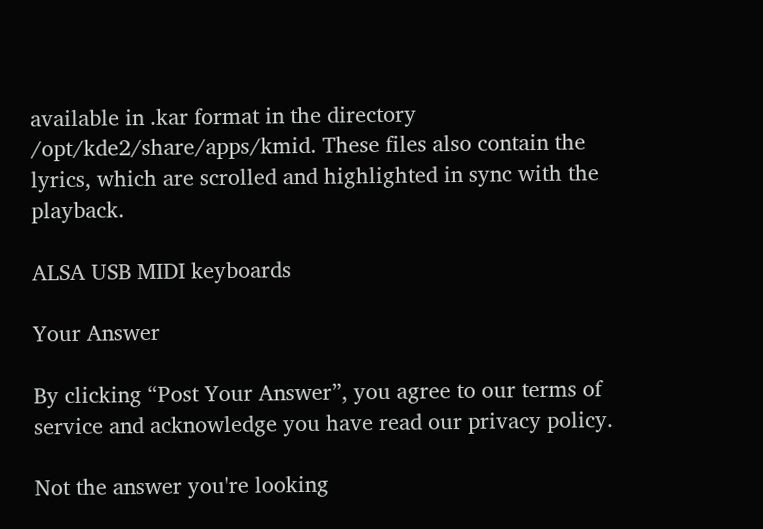available in .kar format in the directory /opt/kde2/share/apps/kmid. These files also contain the lyrics, which are scrolled and highlighted in sync with the playback.

ALSA USB MIDI keyboards

Your Answer

By clicking “Post Your Answer”, you agree to our terms of service and acknowledge you have read our privacy policy.

Not the answer you're looking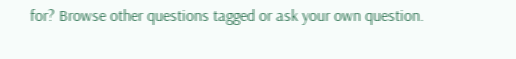for? Browse other questions tagged or ask your own question.